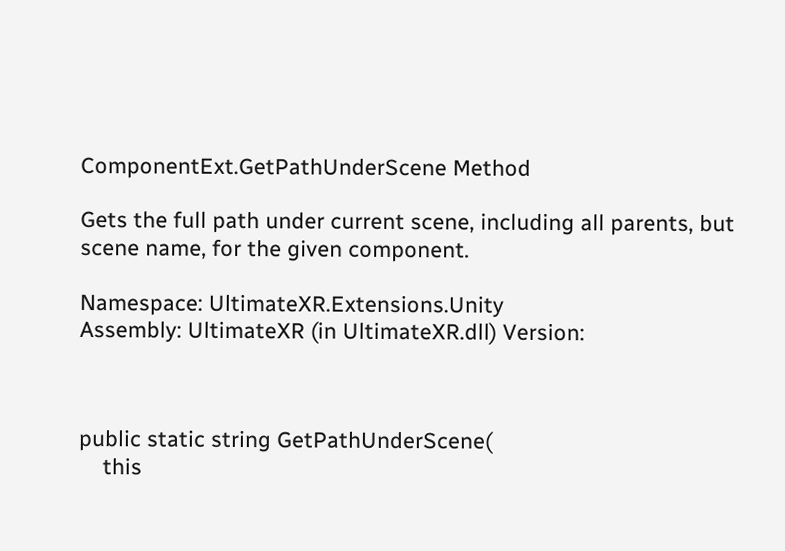ComponentExt.GetPathUnderScene Method

Gets the full path under current scene, including all parents, but scene name, for the given component.

Namespace: UltimateXR.Extensions.Unity
Assembly: UltimateXR (in UltimateXR.dll) Version:



public static string GetPathUnderScene(
    this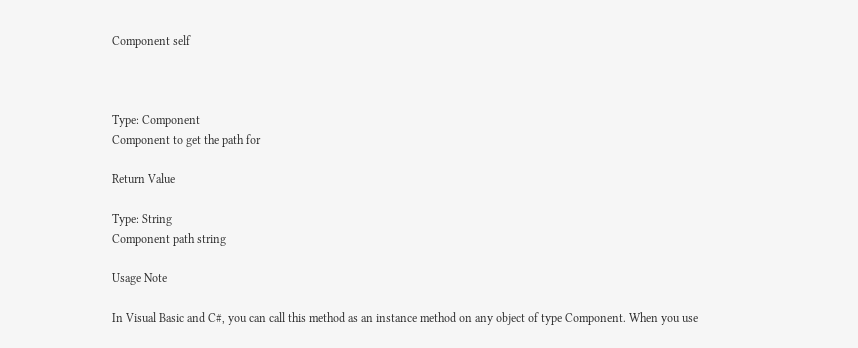Component self



Type: Component
Component to get the path for

Return Value

Type: String
Component path string

Usage Note

In Visual Basic and C#, you can call this method as an instance method on any object of type Component. When you use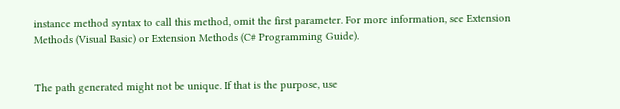instance method syntax to call this method, omit the first parameter. For more information, see Extension Methods (Visual Basic) or Extension Methods (C# Programming Guide).


The path generated might not be unique. If that is the purpose, use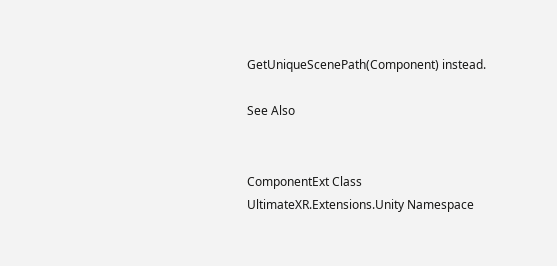GetUniqueScenePath(Component) instead.

See Also


ComponentExt Class
UltimateXR.Extensions.Unity Namespace